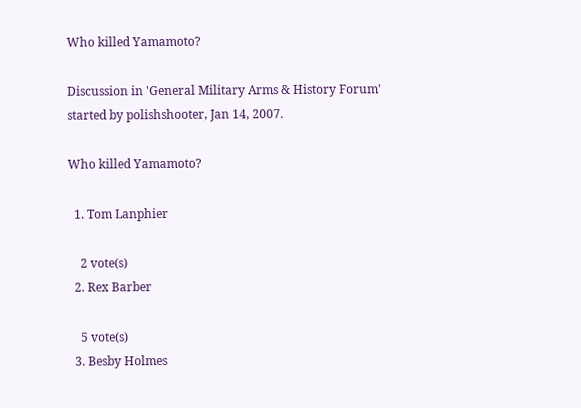Who killed Yamamoto?

Discussion in 'General Military Arms & History Forum' started by polishshooter, Jan 14, 2007.

Who killed Yamamoto?

  1. Tom Lanphier

    2 vote(s)
  2. Rex Barber

    5 vote(s)
  3. Besby Holmes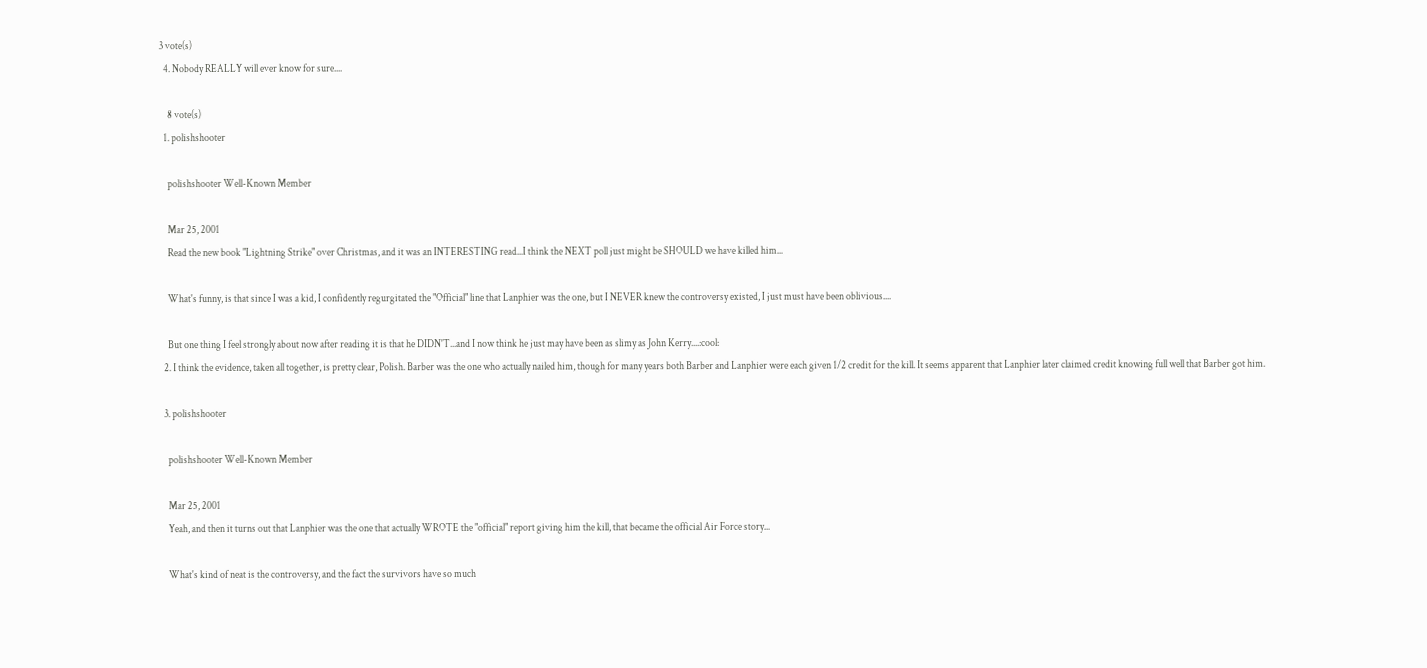3 vote(s)
  4. Nobody REALLY will ever know for sure....

    8 vote(s)
  1. polishshooter

    polishshooter Well-Known Member

    Mar 25, 2001
    Read the new book "Lightning Strike" over Christmas, and it was an INTERESTING read...I think the NEXT poll just might be SHOULD we have killed him...

    What's funny, is that since I was a kid, I confidently regurgitated the "Official" line that Lanphier was the one, but I NEVER knew the controversy existed, I just must have been oblivious....

    But one thing I feel strongly about now after reading it is that he DIDN'T...and I now think he just may have been as slimy as John Kerry....:cool:
  2. I think the evidence, taken all together, is pretty clear, Polish. Barber was the one who actually nailed him, though for many years both Barber and Lanphier were each given 1/2 credit for the kill. It seems apparent that Lanphier later claimed credit knowing full well that Barber got him.

  3. polishshooter

    polishshooter Well-Known Member

    Mar 25, 2001
    Yeah, and then it turns out that Lanphier was the one that actually WROTE the "official" report giving him the kill, that became the official Air Force story...

    What's kind of neat is the controversy, and the fact the survivors have so much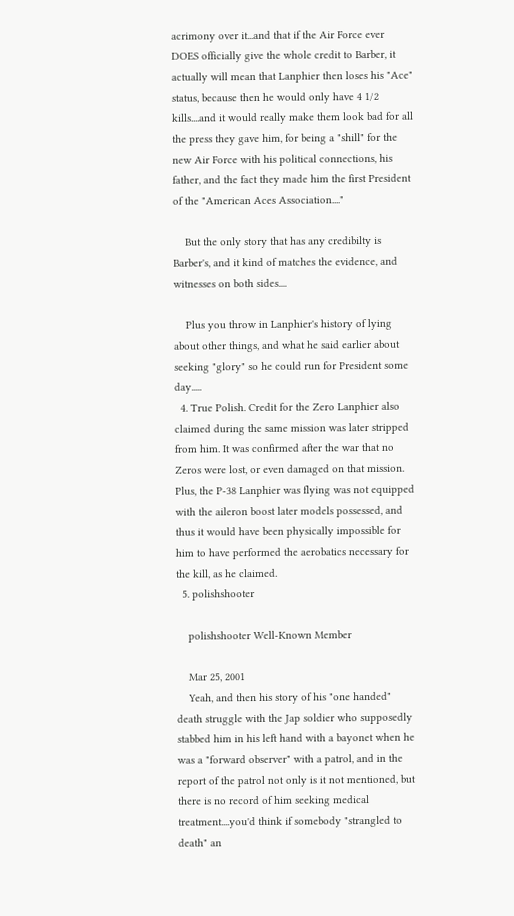acrimony over it...and that if the Air Force ever DOES officially give the whole credit to Barber, it actually will mean that Lanphier then loses his "Ace" status, because then he would only have 4 1/2 kills....and it would really make them look bad for all the press they gave him, for being a "shill" for the new Air Force with his political connections, his father, and the fact they made him the first President of the "American Aces Association...."

    But the only story that has any credibilty is Barber's, and it kind of matches the evidence, and witnesses on both sides....

    Plus you throw in Lanphier's history of lying about other things, and what he said earlier about seeking "glory" so he could run for President some day.....
  4. True Polish. Credit for the Zero Lanphier also claimed during the same mission was later stripped from him. It was confirmed after the war that no Zeros were lost, or even damaged on that mission. Plus, the P-38 Lanphier was flying was not equipped with the aileron boost later models possessed, and thus it would have been physically impossible for him to have performed the aerobatics necessary for the kill, as he claimed.
  5. polishshooter

    polishshooter Well-Known Member

    Mar 25, 2001
    Yeah, and then his story of his "one handed" death struggle with the Jap soldier who supposedly stabbed him in his left hand with a bayonet when he was a "forward observer" with a patrol, and in the report of the patrol not only is it not mentioned, but there is no record of him seeking medical treatment....you'd think if somebody "strangled to death" an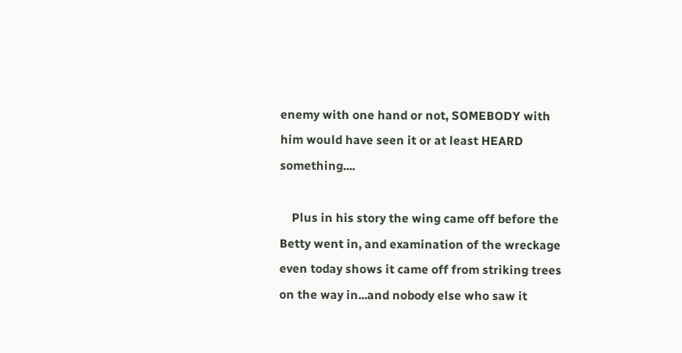enemy with one hand or not, SOMEBODY with him would have seen it or at least HEARD something....

    Plus in his story the wing came off before the Betty went in, and examination of the wreckage even today shows it came off from striking trees on the way in...and nobody else who saw it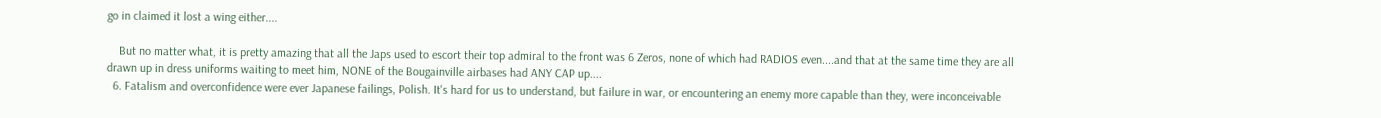go in claimed it lost a wing either....

    But no matter what, it is pretty amazing that all the Japs used to escort their top admiral to the front was 6 Zeros, none of which had RADIOS even....and that at the same time they are all drawn up in dress uniforms waiting to meet him, NONE of the Bougainville airbases had ANY CAP up....
  6. Fatalism and overconfidence were ever Japanese failings, Polish. It's hard for us to understand, but failure in war, or encountering an enemy more capable than they, were inconceivable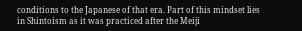conditions to the Japanese of that era. Part of this mindset lies in Shintoism as it was practiced after the Meiji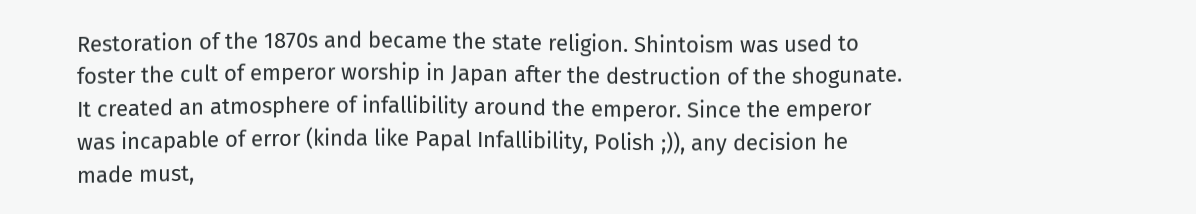Restoration of the 1870s and became the state religion. Shintoism was used to foster the cult of emperor worship in Japan after the destruction of the shogunate. It created an atmosphere of infallibility around the emperor. Since the emperor was incapable of error (kinda like Papal Infallibility, Polish ;)), any decision he made must,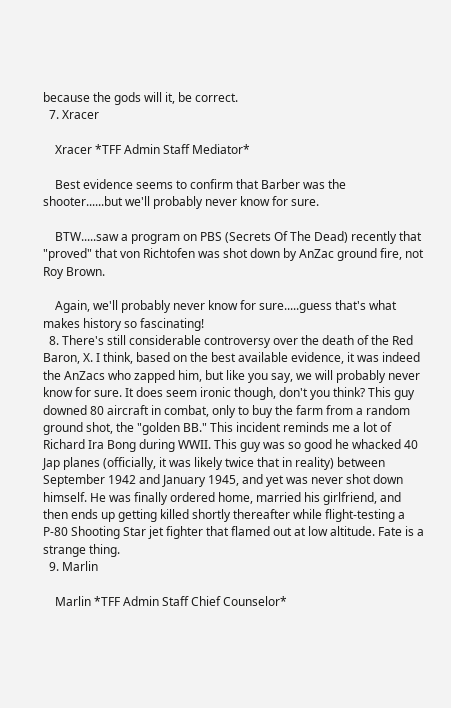because the gods will it, be correct.
  7. Xracer

    Xracer *TFF Admin Staff Mediator*

    Best evidence seems to confirm that Barber was the shooter......but we'll probably never know for sure.

    BTW.....saw a program on PBS (Secrets Of The Dead) recently that "proved" that von Richtofen was shot down by AnZac ground fire, not Roy Brown.

    Again, we'll probably never know for sure.....guess that's what makes history so fascinating!
  8. There's still considerable controversy over the death of the Red Baron, X. I think, based on the best available evidence, it was indeed the AnZacs who zapped him, but like you say, we will probably never know for sure. It does seem ironic though, don't you think? This guy downed 80 aircraft in combat, only to buy the farm from a random ground shot, the "golden BB." This incident reminds me a lot of Richard Ira Bong during WWII. This guy was so good he whacked 40 Jap planes (officially, it was likely twice that in reality) between September 1942 and January 1945, and yet was never shot down himself. He was finally ordered home, married his girlfriend, and then ends up getting killed shortly thereafter while flight-testing a P-80 Shooting Star jet fighter that flamed out at low altitude. Fate is a strange thing.
  9. Marlin

    Marlin *TFF Admin Staff Chief Counselor*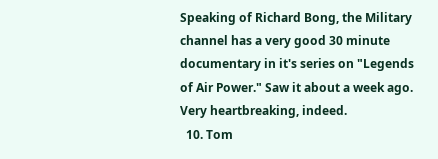Speaking of Richard Bong, the Military channel has a very good 30 minute documentary in it's series on "Legends of Air Power." Saw it about a week ago. Very heartbreaking, indeed.
  10. Tom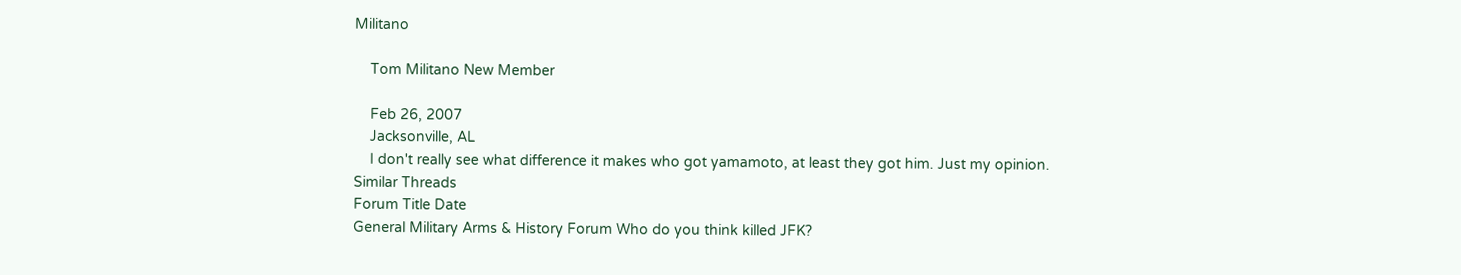Militano

    Tom Militano New Member

    Feb 26, 2007
    Jacksonville, AL
    I don't really see what difference it makes who got yamamoto, at least they got him. Just my opinion.
Similar Threads
Forum Title Date
General Military Arms & History Forum Who do you think killed JFK?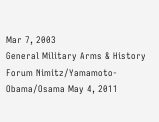Mar 7, 2003
General Military Arms & History Forum Nimitz/Yamamoto- Obama/Osama May 4, 2011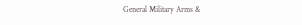General Military Arms &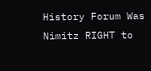History Forum Was Nimitz RIGHT to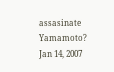assasinate Yamamoto? Jan 14, 2007